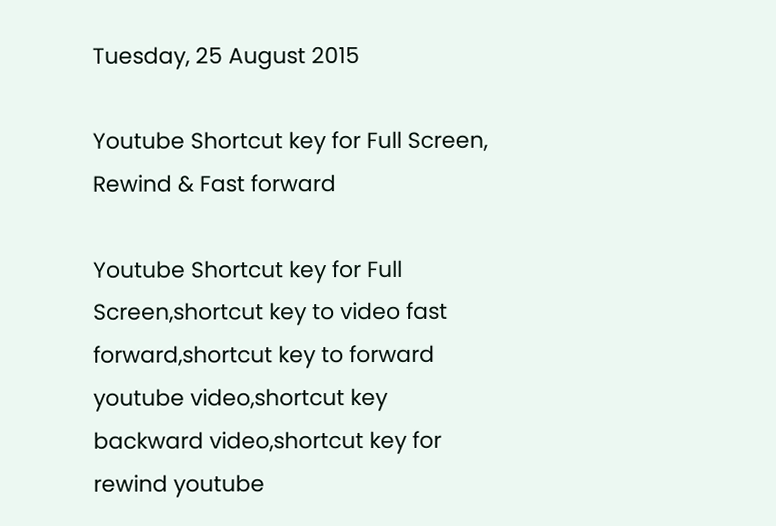Tuesday, 25 August 2015

Youtube Shortcut key for Full Screen, Rewind & Fast forward

Youtube Shortcut key for Full Screen,shortcut key to video fast forward,shortcut key to forward youtube video,shortcut key backward video,shortcut key for rewind youtube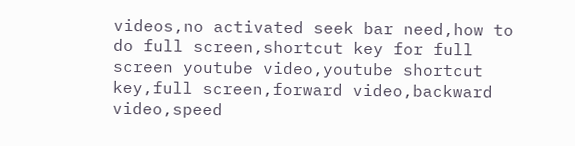videos,no activated seek bar need,how to do full screen,shortcut key for full screen youtube video,youtube shortcut key,full screen,forward video,backward video,speed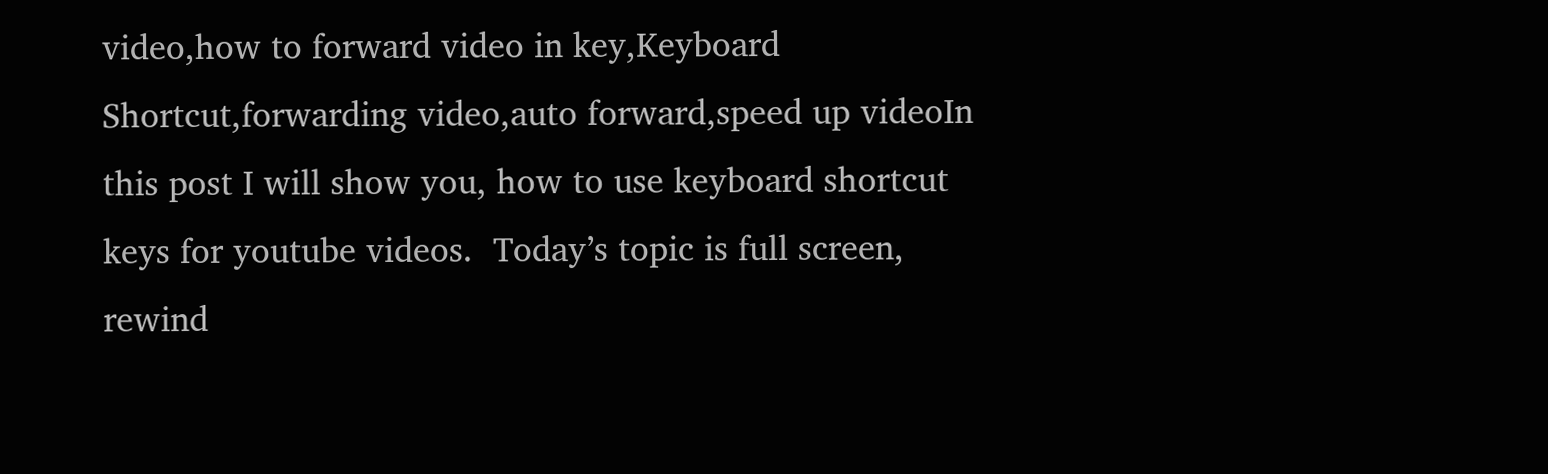video,how to forward video in key,Keyboard Shortcut,forwarding video,auto forward,speed up videoIn this post I will show you, how to use keyboard shortcut keys for youtube videos.  Today’s topic is full screen, rewind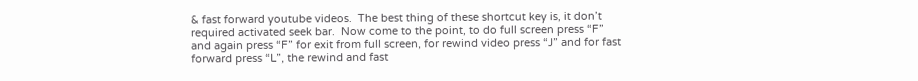& fast forward youtube videos.  The best thing of these shortcut key is, it don’t required activated seek bar.  Now come to the point, to do full screen press “F” and again press “F” for exit from full screen, for rewind video press “J” and for fast forward press “L”, the rewind and fast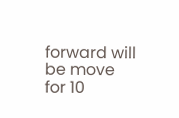forward will be move for 10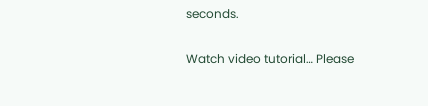seconds.

Watch video tutorial… Please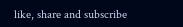like, share and subscribe